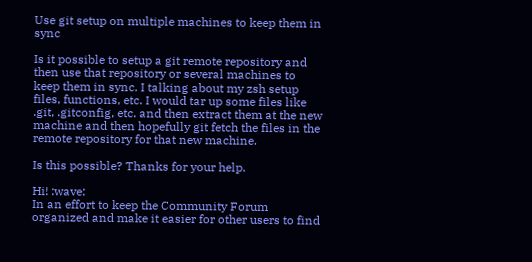Use git setup on multiple machines to keep them in sync

Is it possible to setup a git remote repository and then use that repository or several machines to keep them in sync. I talking about my zsh setup files, functions, etc. I would tar up some files like .git, .gitconfig, etc. and then extract them at the new machine and then hopefully git fetch the files in the remote repository for that new machine.

Is this possible? Thanks for your help.

Hi! :wave:
In an effort to keep the Community Forum organized and make it easier for other users to find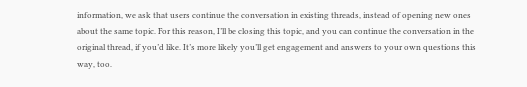information, we ask that users continue the conversation in existing threads, instead of opening new ones about the same topic. For this reason, I’ll be closing this topic, and you can continue the conversation in the original thread, if you’d like. It’s more likely you’ll get engagement and answers to your own questions this way, too.